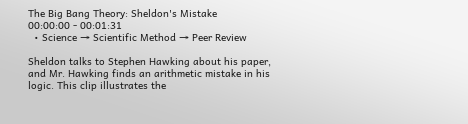The Big Bang Theory: Sheldon's Mistake
00:00:00 - 00:01:31
  • Science → Scientific Method → Peer Review

Sheldon talks to Stephen Hawking about his paper, and Mr. Hawking finds an arithmetic mistake in his logic. This clip illustrates the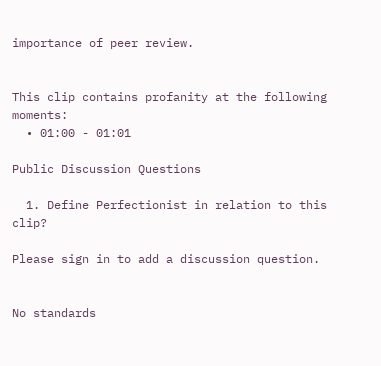importance of peer review.


This clip contains profanity at the following moments:
  • 01:00 - 01:01

Public Discussion Questions

  1. Define Perfectionist in relation to this clip?

Please sign in to add a discussion question.


No standards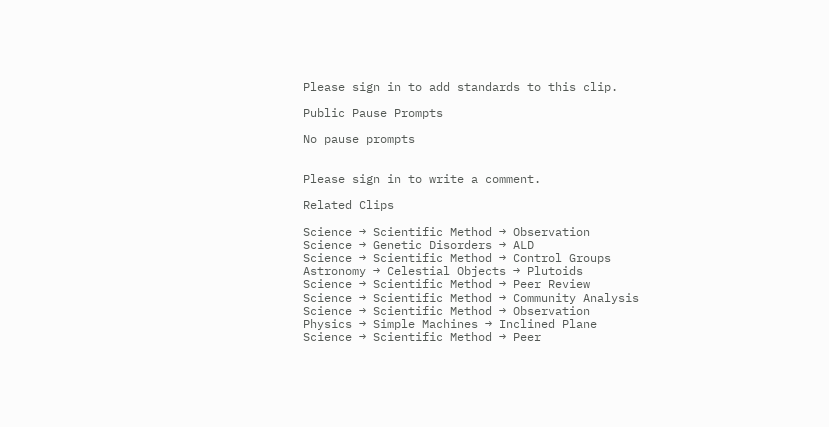Please sign in to add standards to this clip.

Public Pause Prompts

No pause prompts


Please sign in to write a comment.

Related Clips

Science → Scientific Method → Observation
Science → Genetic Disorders → ALD
Science → Scientific Method → Control Groups
Astronomy → Celestial Objects → Plutoids
Science → Scientific Method → Peer Review
Science → Scientific Method → Community Analysis
Science → Scientific Method → Observation
Physics → Simple Machines → Inclined Plane
Science → Scientific Method → Peer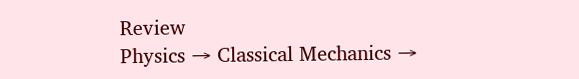Review
Physics → Classical Mechanics →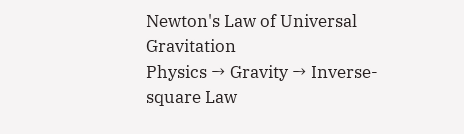Newton's Law of Universal Gravitation
Physics → Gravity → Inverse-square Law